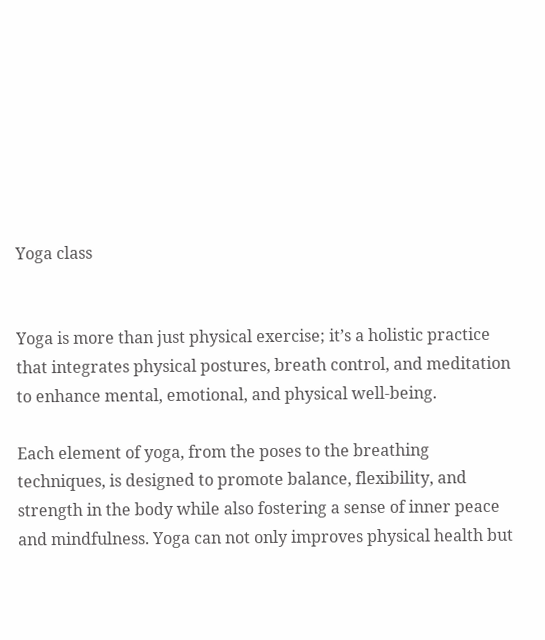Yoga class


Yoga is more than just physical exercise; it’s a holistic practice that integrates physical postures, breath control, and meditation to enhance mental, emotional, and physical well-being.

Each element of yoga, from the poses to the breathing techniques, is designed to promote balance, flexibility, and strength in the body while also fostering a sense of inner peace and mindfulness. Yoga can not only improves physical health but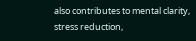also contributes to mental clarity, stress reduction,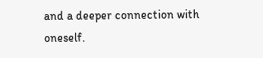and a deeper connection with oneself.